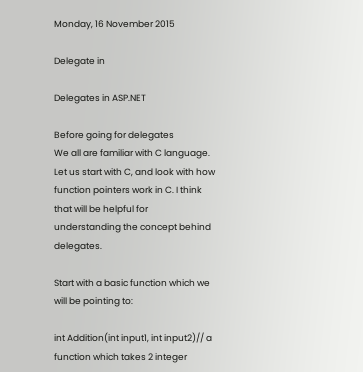Monday, 16 November 2015

Delegate in

Delegates in ASP.NET

Before going for delegates
We all are familiar with C language. Let us start with C, and look with how function pointers work in C. I think that will be helpful for understanding the concept behind delegates.

Start with a basic function which we will be pointing to:

int Addition(int input1, int input2)// a function which takes 2 integer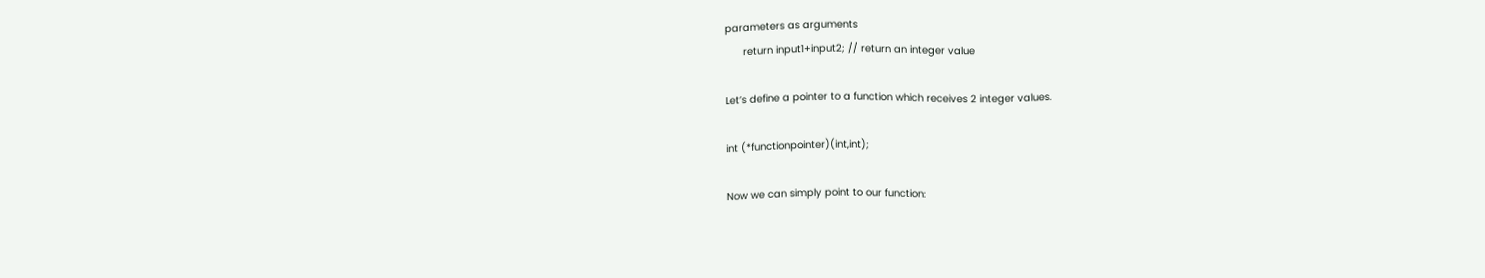parameters as arguments
      return input1+input2; // return an integer value

Let’s define a pointer to a function which receives 2 integer values.

int (*functionpointer)(int,int);

Now we can simply point to our function: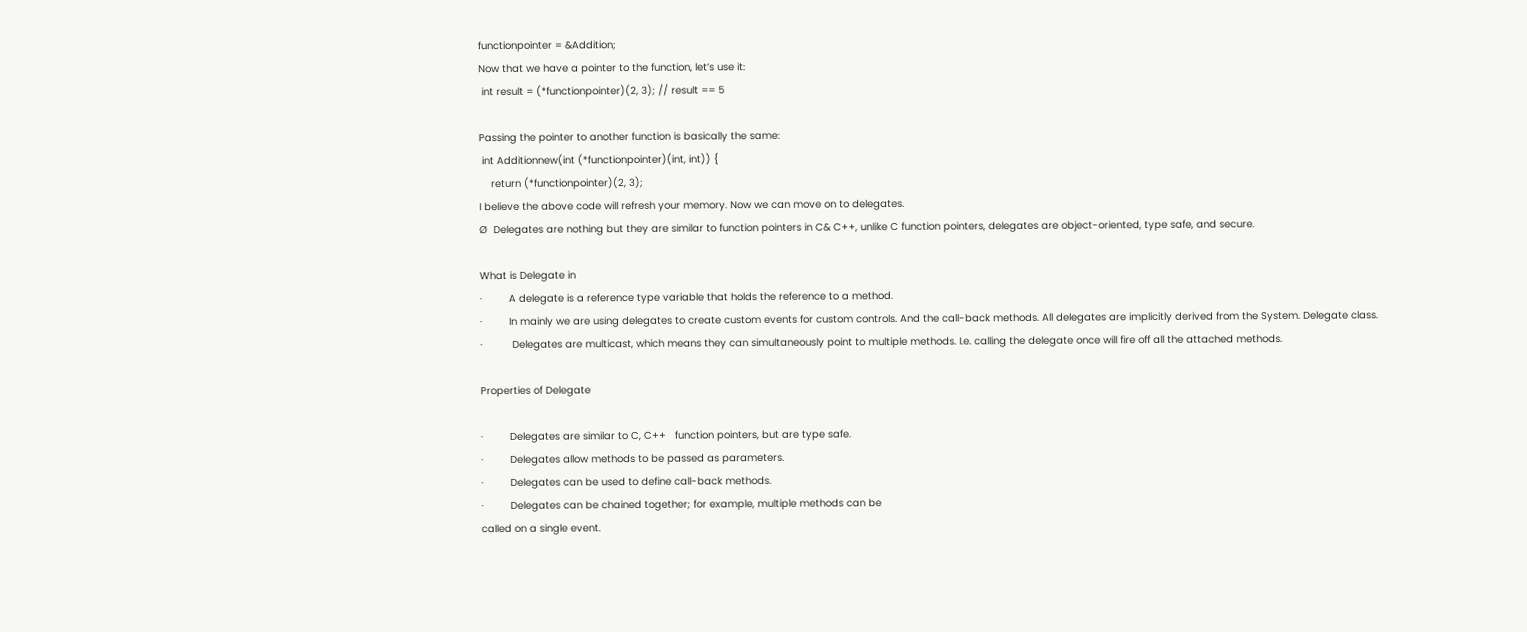functionpointer = &Addition;
Now that we have a pointer to the function, let’s use it:
 int result = (*functionpointer)(2, 3); // result == 5

Passing the pointer to another function is basically the same:
 int Additionnew(int (*functionpointer)(int, int)) {
    return (*functionpointer)(2, 3);
I believe the above code will refresh your memory. Now we can move on to delegates.
Ø  Delegates are nothing but they are similar to function pointers in C& C++, unlike C function pointers, delegates are object-oriented, type safe, and secure.

What is Delegate in
·         A delegate is a reference type variable that holds the reference to a method.
·         In mainly we are using delegates to create custom events for custom controls. And the call-back methods. All delegates are implicitly derived from the System. Delegate class.
·          Delegates are multicast, which means they can simultaneously point to multiple methods. I.e. calling the delegate once will fire off all the attached methods.

Properties of Delegate

·         Delegates are similar to C, C++   function pointers, but are type safe.
·         Delegates allow methods to be passed as parameters.
·         Delegates can be used to define call-back methods.
·         Delegates can be chained together; for example, multiple methods can be
called on a single event.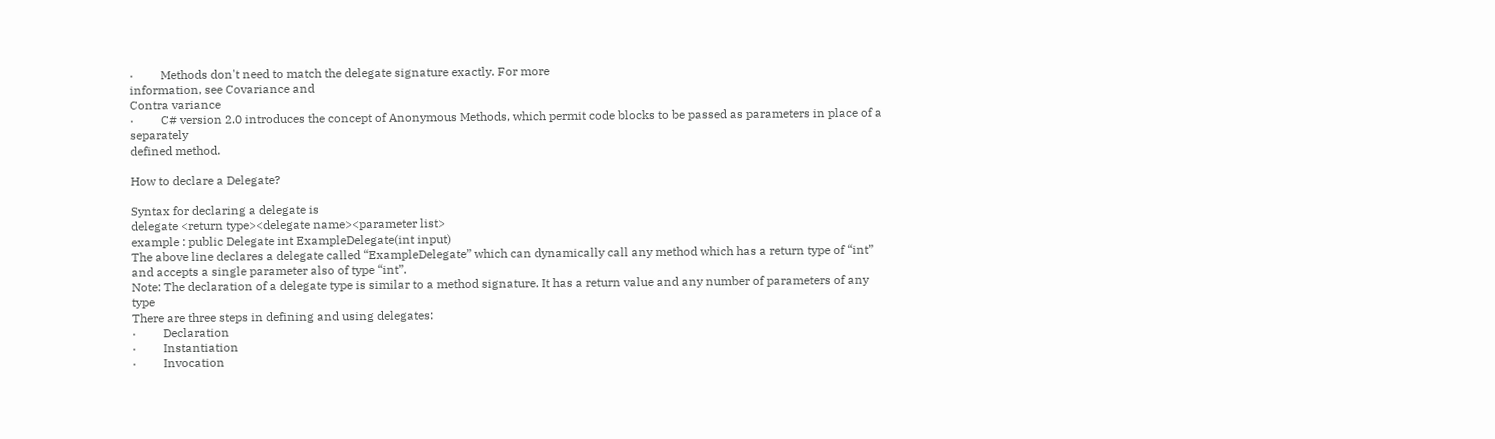·         Methods don't need to match the delegate signature exactly. For more
information, see Covariance and
Contra variance
·         C# version 2.0 introduces the concept of Anonymous Methods, which permit code blocks to be passed as parameters in place of a separately
defined method.

How to declare a Delegate?

Syntax for declaring a delegate is
delegate <return type><delegate name><parameter list>
example : public Delegate int ExampleDelegate(int input)
The above line declares a delegate called “ExampleDelegate” which can dynamically call any method which has a return type of “int” and accepts a single parameter also of type “int”.
Note: The declaration of a delegate type is similar to a method signature. It has a return value and any number of parameters of any type
There are three steps in defining and using delegates:
·         Declaration
·         Instantiation
·         Invocation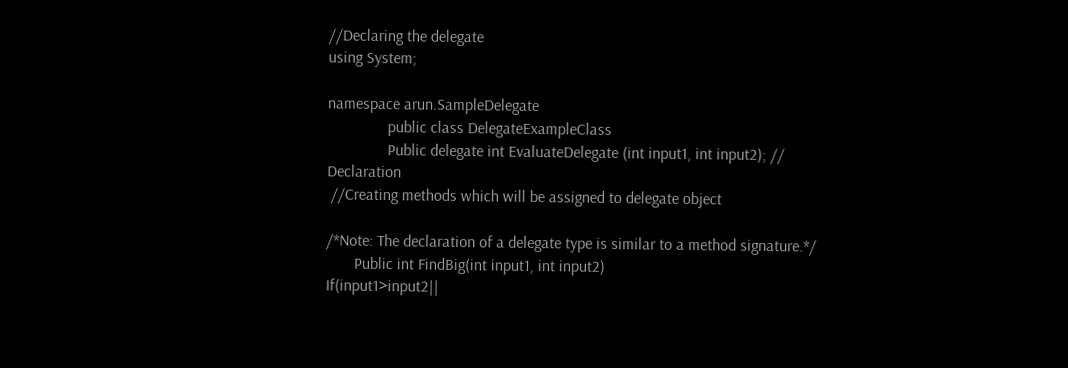//Declaring the delegate
using System;

namespace arun.SampleDelegate
               public class DelegateExampleClass
               Public delegate int EvaluateDelegate (int input1, int input2); // Declaration
 //Creating methods which will be assigned to delegate object

/*Note: The declaration of a delegate type is similar to a method signature.*/
       Public int FindBig(int input1, int input2)
If(input1>input2||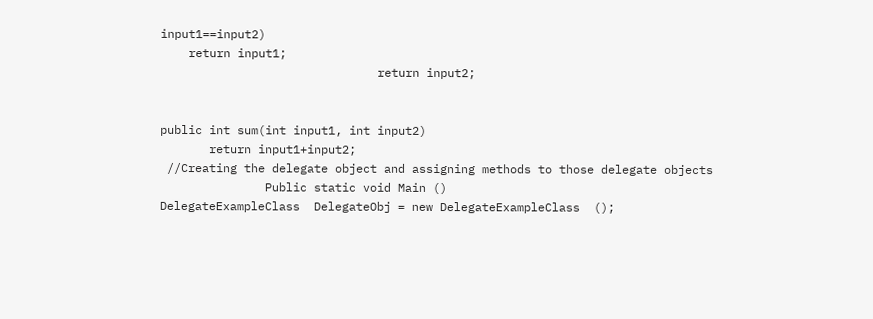input1==input2)
    return input1;
                               return input2;


public int sum(int input1, int input2)
       return input1+input2;
 //Creating the delegate object and assigning methods to those delegate objects
               Public static void Main ()
DelegateExampleClass  DelegateObj = new DelegateExampleClass  ();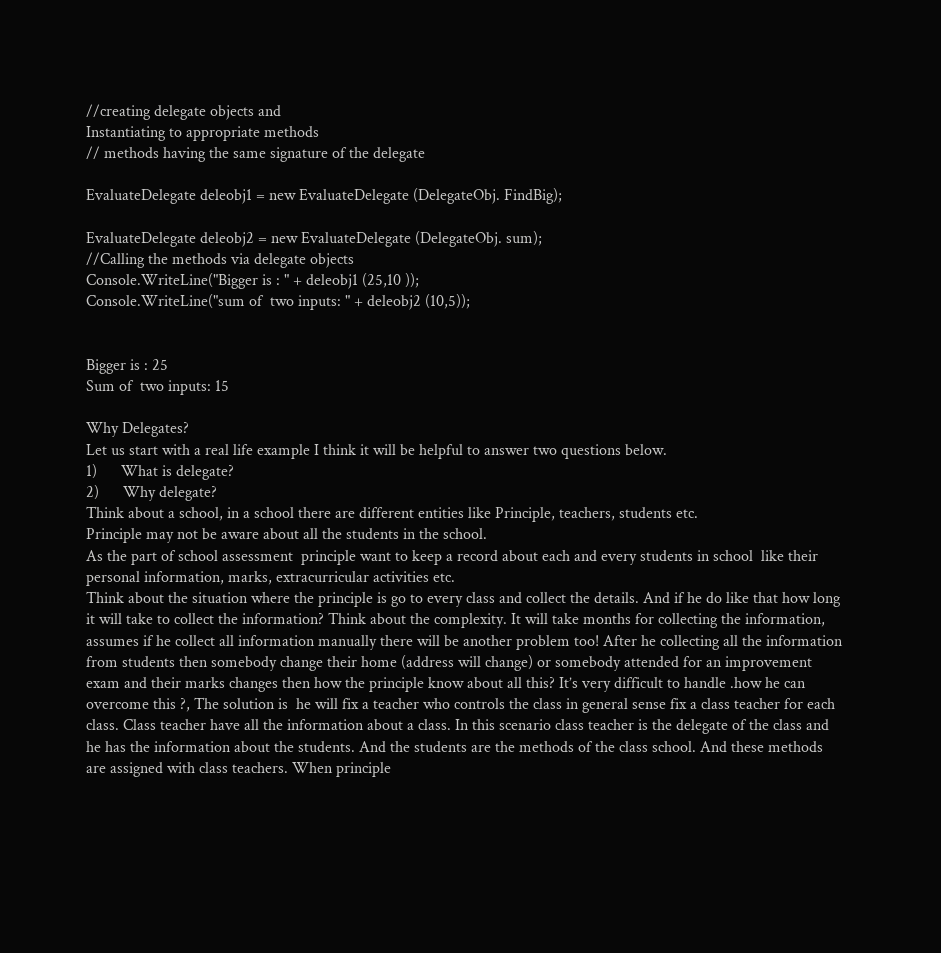//creating delegate objects and
Instantiating to appropriate methods
// methods having the same signature of the delegate

EvaluateDelegate deleobj1 = new EvaluateDelegate (DelegateObj. FindBig);

EvaluateDelegate deleobj2 = new EvaluateDelegate (DelegateObj. sum);
//Calling the methods via delegate objects
Console.WriteLine("Bigger is : " + deleobj1 (25,10 ));
Console.WriteLine("sum of  two inputs: " + deleobj2 (10,5));


Bigger is : 25
Sum of  two inputs: 15

Why Delegates?
Let us start with a real life example I think it will be helpful to answer two questions below.
1)      What is delegate?
2)      Why delegate?
Think about a school, in a school there are different entities like Principle, teachers, students etc.
Principle may not be aware about all the students in the school.
As the part of school assessment  principle want to keep a record about each and every students in school  like their personal information, marks, extracurricular activities etc.
Think about the situation where the principle is go to every class and collect the details. And if he do like that how long it will take to collect the information? Think about the complexity. It will take months for collecting the information, assumes if he collect all information manually there will be another problem too! After he collecting all the information from students then somebody change their home (address will change) or somebody attended for an improvement exam and their marks changes then how the principle know about all this? It’s very difficult to handle .how he can overcome this ?, The solution is  he will fix a teacher who controls the class in general sense fix a class teacher for each class. Class teacher have all the information about a class. In this scenario class teacher is the delegate of the class and he has the information about the students. And the students are the methods of the class school. And these methods are assigned with class teachers. When principle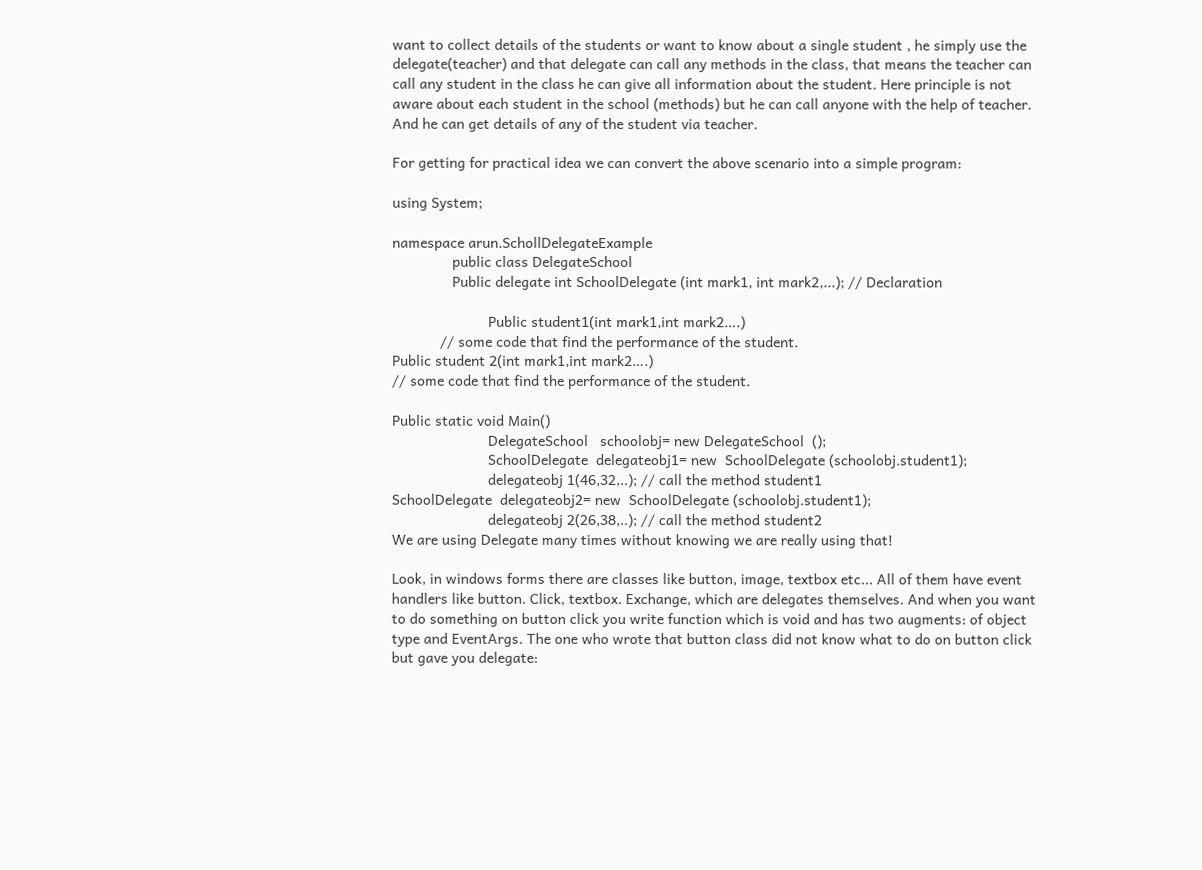want to collect details of the students or want to know about a single student , he simply use the delegate(teacher) and that delegate can call any methods in the class, that means the teacher can call any student in the class he can give all information about the student. Here principle is not aware about each student in the school (methods) but he can call anyone with the help of teacher. And he can get details of any of the student via teacher.

For getting for practical idea we can convert the above scenario into a simple program:

using System;

namespace arun.SchollDelegateExample
               public class DelegateSchool
               Public delegate int SchoolDelegate (int mark1, int mark2,...); // Declaration

                        Public student1(int mark1,int mark2….)
            // some code that find the performance of the student.
Public student 2(int mark1,int mark2….)
// some code that find the performance of the student.

Public static void Main()
                        DelegateSchool   schoolobj= new DelegateSchool  ();
                        SchoolDelegate  delegateobj1= new  SchoolDelegate (schoolobj.student1);
                        delegateobj 1(46,32,..); // call the method student1
SchoolDelegate  delegateobj2= new  SchoolDelegate (schoolobj.student1);
                        delegateobj 2(26,38,..); // call the method student2
We are using Delegate many times without knowing we are really using that!

Look, in windows forms there are classes like button, image, textbox etc... All of them have event handlers like button. Click, textbox. Exchange, which are delegates themselves. And when you want to do something on button click you write function which is void and has two augments: of object type and EventArgs. The one who wrote that button class did not know what to do on button click but gave you delegate: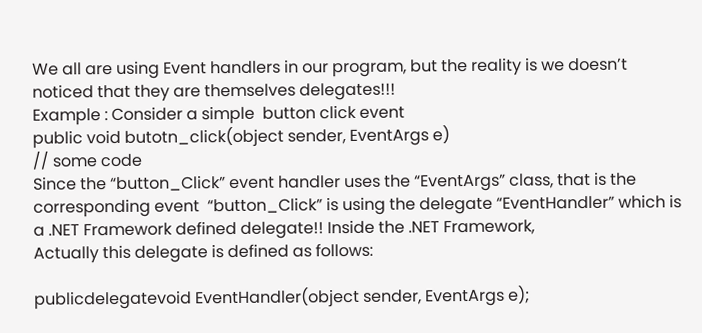We all are using Event handlers in our program, but the reality is we doesn’t noticed that they are themselves delegates!!!
Example : Consider a simple  button click event
public void butotn_click(object sender, EventArgs e)
// some code
Since the “button_Click” event handler uses the “EventArgs” class, that is the corresponding event  “button_Click” is using the delegate “EventHandler” which is a .NET Framework defined delegate!! Inside the .NET Framework,
Actually this delegate is defined as follows:

publicdelegatevoid EventHandler(object sender, EventArgs e);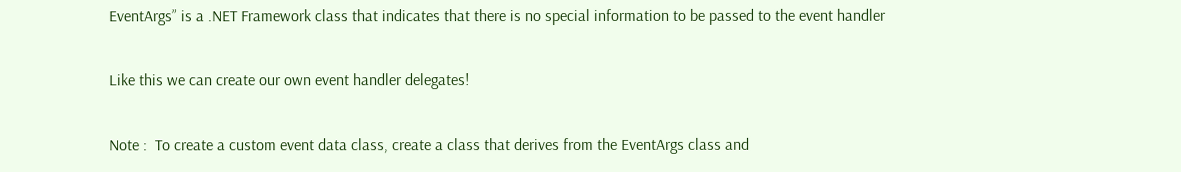EventArgs” is a .NET Framework class that indicates that there is no special information to be passed to the event handler

Like this we can create our own event handler delegates!

Note :  To create a custom event data class, create a class that derives from the EventArgs class and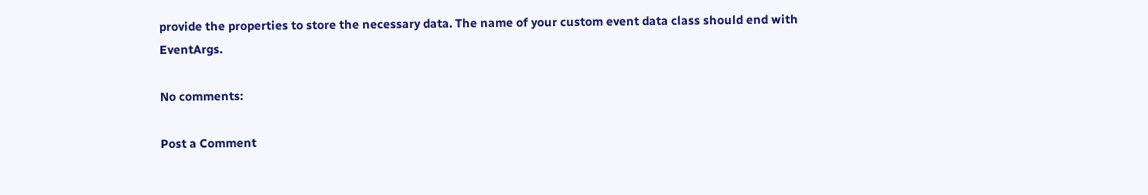provide the properties to store the necessary data. The name of your custom event data class should end with EventArgs.

No comments:

Post a Comment